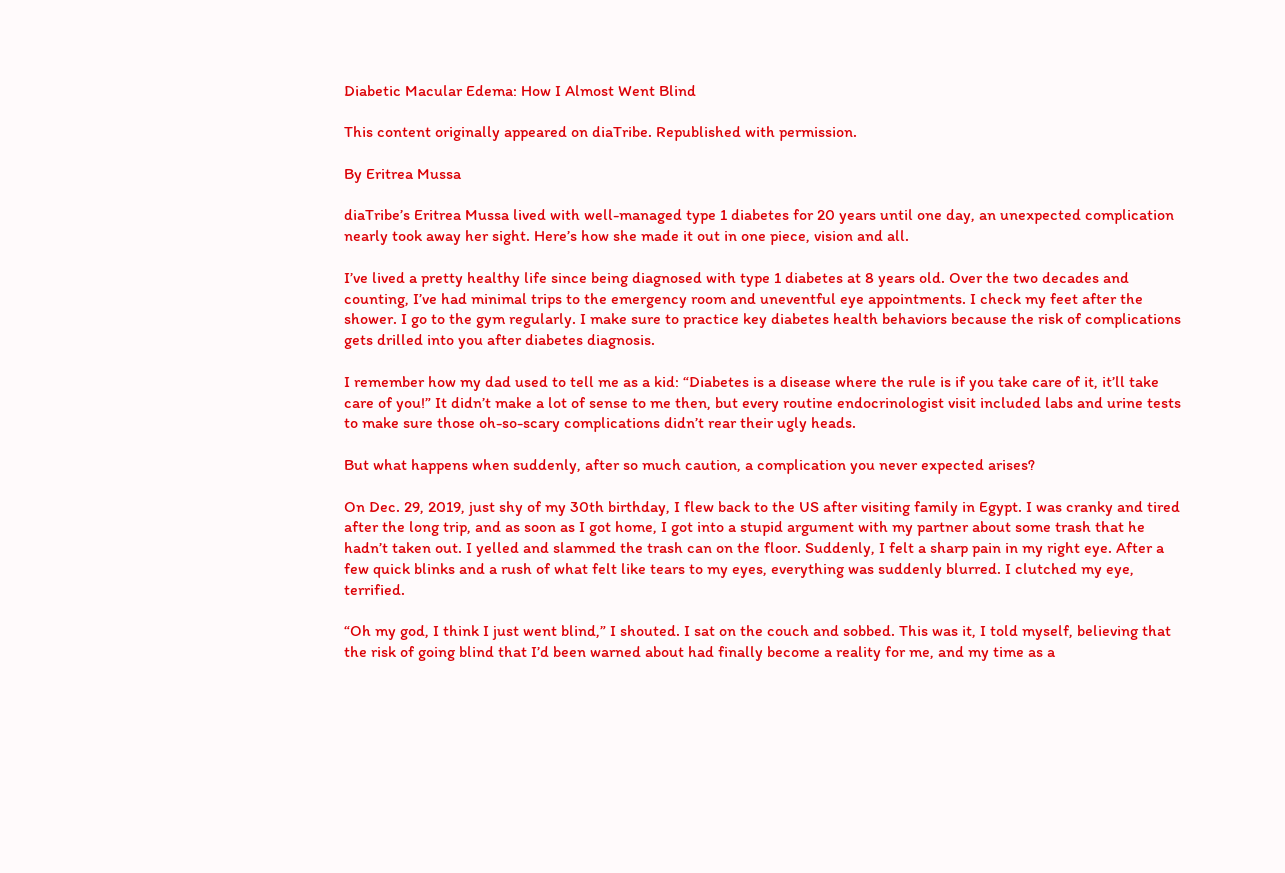Diabetic Macular Edema: How I Almost Went Blind

This content originally appeared on diaTribe. Republished with permission.

By Eritrea Mussa

diaTribe’s Eritrea Mussa lived with well-managed type 1 diabetes for 20 years until one day, an unexpected complication nearly took away her sight. Here’s how she made it out in one piece, vision and all.

I’ve lived a pretty healthy life since being diagnosed with type 1 diabetes at 8 years old. Over the two decades and counting, I’ve had minimal trips to the emergency room and uneventful eye appointments. I check my feet after the shower. I go to the gym regularly. I make sure to practice key diabetes health behaviors because the risk of complications gets drilled into you after diabetes diagnosis.

I remember how my dad used to tell me as a kid: “Diabetes is a disease where the rule is if you take care of it, it’ll take care of you!” It didn’t make a lot of sense to me then, but every routine endocrinologist visit included labs and urine tests to make sure those oh-so-scary complications didn’t rear their ugly heads.

But what happens when suddenly, after so much caution, a complication you never expected arises?

On Dec. 29, 2019, just shy of my 30th birthday, I flew back to the US after visiting family in Egypt. I was cranky and tired after the long trip, and as soon as I got home, I got into a stupid argument with my partner about some trash that he hadn’t taken out. I yelled and slammed the trash can on the floor. Suddenly, I felt a sharp pain in my right eye. After a few quick blinks and a rush of what felt like tears to my eyes, everything was suddenly blurred. I clutched my eye, terrified.

“Oh my god, I think I just went blind,” I shouted. I sat on the couch and sobbed. This was it, I told myself, believing that the risk of going blind that I’d been warned about had finally become a reality for me, and my time as a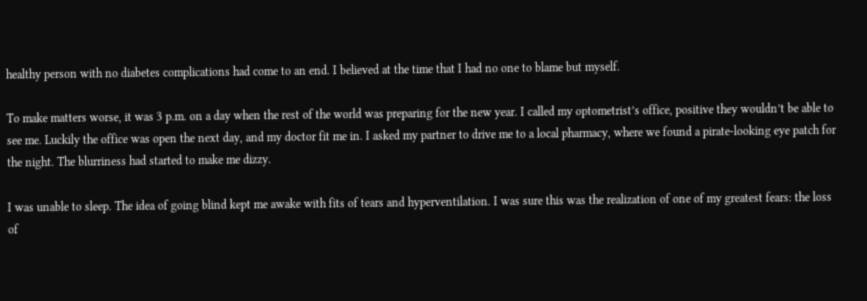healthy person with no diabetes complications had come to an end. I believed at the time that I had no one to blame but myself.

To make matters worse, it was 3 p.m. on a day when the rest of the world was preparing for the new year. I called my optometrist’s office, positive they wouldn’t be able to see me. Luckily the office was open the next day, and my doctor fit me in. I asked my partner to drive me to a local pharmacy, where we found a pirate-looking eye patch for the night. The blurriness had started to make me dizzy.

I was unable to sleep. The idea of going blind kept me awake with fits of tears and hyperventilation. I was sure this was the realization of one of my greatest fears: the loss of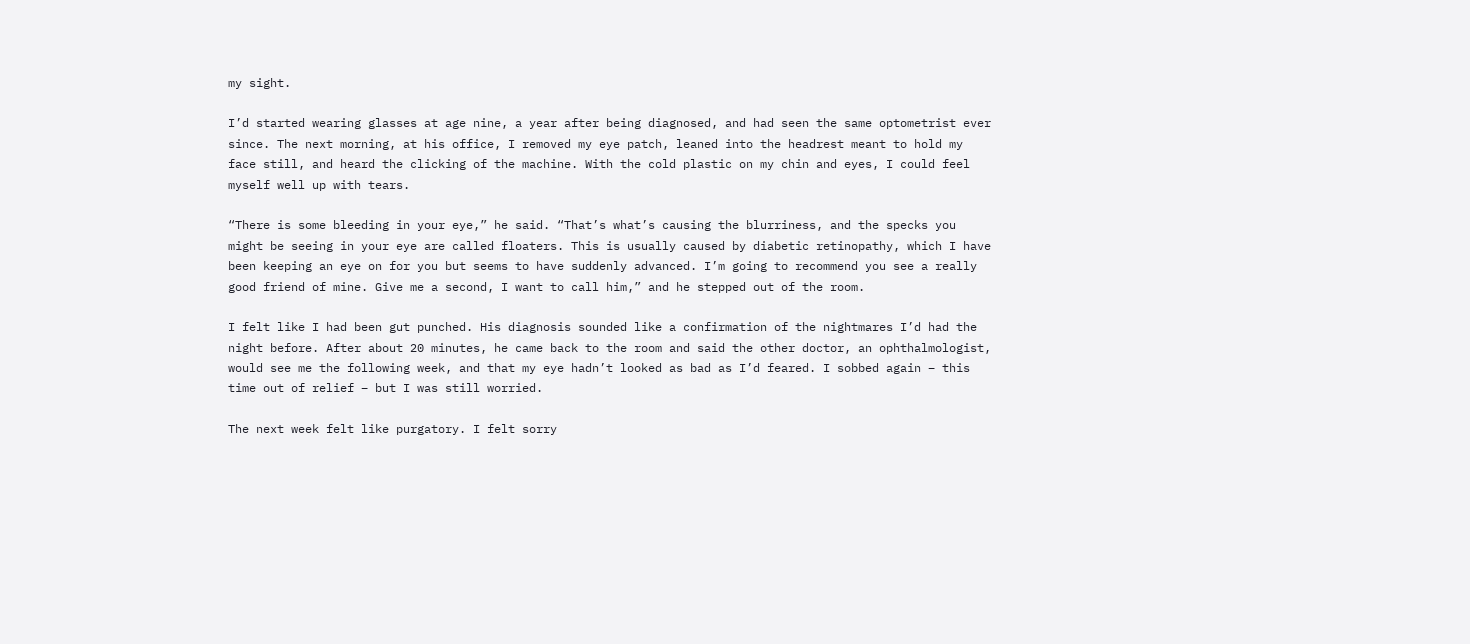my sight.

I’d started wearing glasses at age nine, a year after being diagnosed, and had seen the same optometrist ever since. The next morning, at his office, I removed my eye patch, leaned into the headrest meant to hold my face still, and heard the clicking of the machine. With the cold plastic on my chin and eyes, I could feel myself well up with tears.

“There is some bleeding in your eye,” he said. “That’s what’s causing the blurriness, and the specks you might be seeing in your eye are called floaters. This is usually caused by diabetic retinopathy, which I have been keeping an eye on for you but seems to have suddenly advanced. I’m going to recommend you see a really good friend of mine. Give me a second, I want to call him,” and he stepped out of the room.

I felt like I had been gut punched. His diagnosis sounded like a confirmation of the nightmares I’d had the night before. After about 20 minutes, he came back to the room and said the other doctor, an ophthalmologist, would see me the following week, and that my eye hadn’t looked as bad as I’d feared. I sobbed again – this time out of relief – but I was still worried.

The next week felt like purgatory. I felt sorry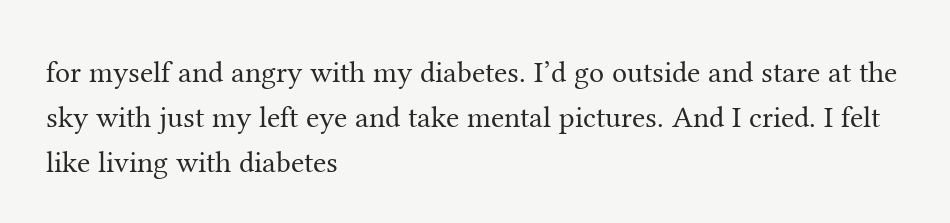for myself and angry with my diabetes. I’d go outside and stare at the sky with just my left eye and take mental pictures. And I cried. I felt like living with diabetes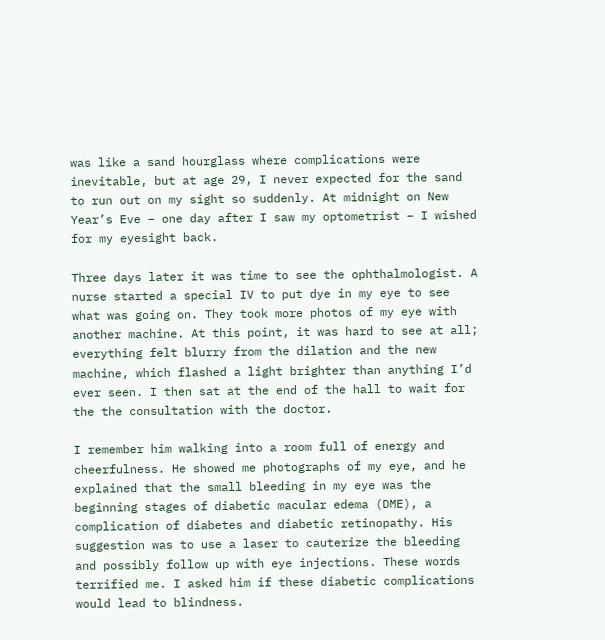was like a sand hourglass where complications were inevitable, but at age 29, I never expected for the sand to run out on my sight so suddenly. At midnight on New Year’s Eve – one day after I saw my optometrist – I wished for my eyesight back.

Three days later it was time to see the ophthalmologist. A nurse started a special IV to put dye in my eye to see what was going on. They took more photos of my eye with another machine. At this point, it was hard to see at all; everything felt blurry from the dilation and the new machine, which flashed a light brighter than anything I’d ever seen. I then sat at the end of the hall to wait for the the consultation with the doctor.

I remember him walking into a room full of energy and cheerfulness. He showed me photographs of my eye, and he explained that the small bleeding in my eye was the beginning stages of diabetic macular edema (DME), a complication of diabetes and diabetic retinopathy. His suggestion was to use a laser to cauterize the bleeding and possibly follow up with eye injections. These words terrified me. I asked him if these diabetic complications would lead to blindness.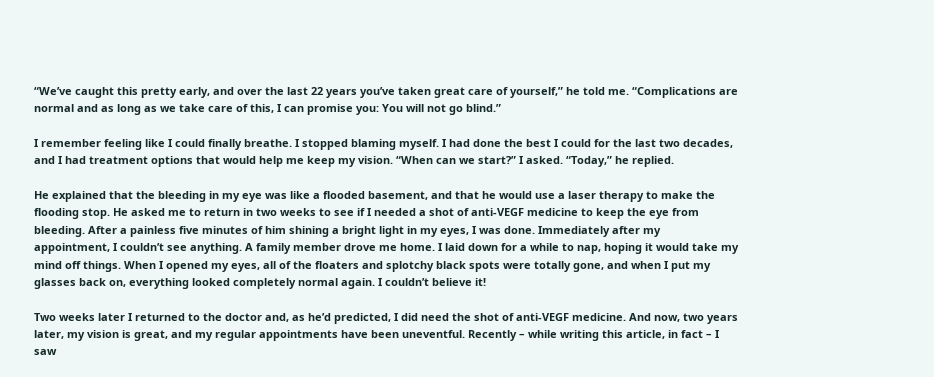“We’ve caught this pretty early, and over the last 22 years you’ve taken great care of yourself,” he told me. “Complications are normal and as long as we take care of this, I can promise you: You will not go blind.”

I remember feeling like I could finally breathe. I stopped blaming myself. I had done the best I could for the last two decades, and I had treatment options that would help me keep my vision. “When can we start?” I asked. “Today,” he replied.

He explained that the bleeding in my eye was like a flooded basement, and that he would use a laser therapy to make the flooding stop. He asked me to return in two weeks to see if I needed a shot of anti-VEGF medicine to keep the eye from bleeding. After a painless five minutes of him shining a bright light in my eyes, I was done. Immediately after my appointment, I couldn’t see anything. A family member drove me home. I laid down for a while to nap, hoping it would take my mind off things. When I opened my eyes, all of the floaters and splotchy black spots were totally gone, and when I put my glasses back on, everything looked completely normal again. I couldn’t believe it!

Two weeks later I returned to the doctor and, as he’d predicted, I did need the shot of anti-VEGF medicine. And now, two years later, my vision is great, and my regular appointments have been uneventful. Recently – while writing this article, in fact – I saw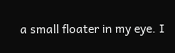a small floater in my eye. I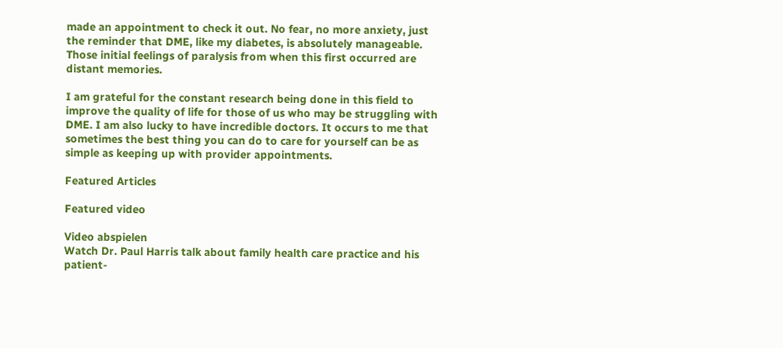made an appointment to check it out. No fear, no more anxiety, just the reminder that DME, like my diabetes, is absolutely manageable. Those initial feelings of paralysis from when this first occurred are distant memories.

I am grateful for the constant research being done in this field to improve the quality of life for those of us who may be struggling with DME. I am also lucky to have incredible doctors. It occurs to me that sometimes the best thing you can do to care for yourself can be as simple as keeping up with provider appointments.

Featured Articles

Featured video

Video abspielen
Watch Dr. Paul Harris talk about family health care practice and his patient-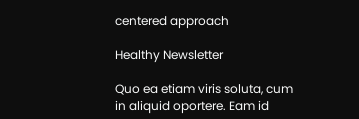centered approach

Healthy Newsletter

Quo ea etiam viris soluta, cum in aliquid oportere. Eam id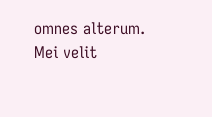omnes alterum. Mei velit